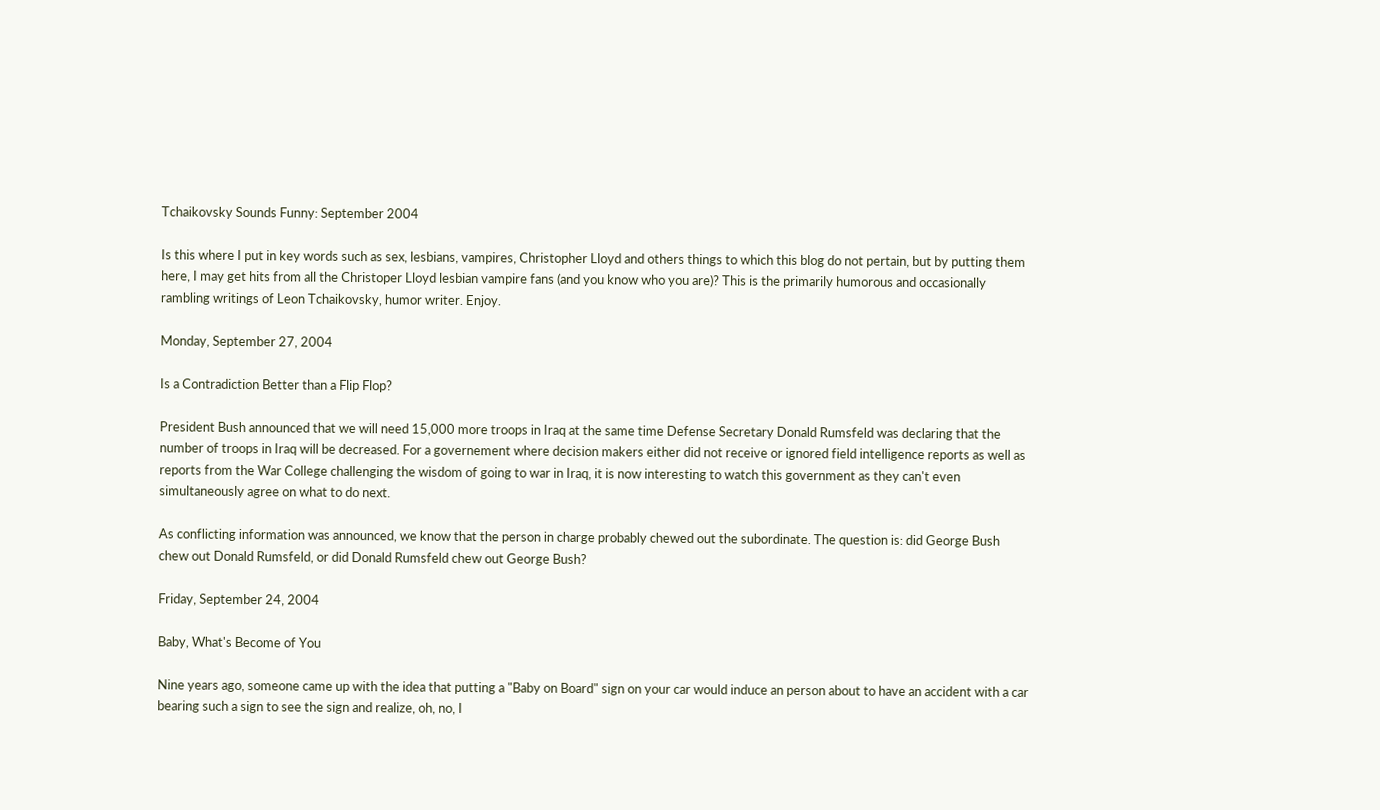Tchaikovsky Sounds Funny: September 2004

Is this where I put in key words such as sex, lesbians, vampires, Christopher Lloyd and others things to which this blog do not pertain, but by putting them here, I may get hits from all the Christoper Lloyd lesbian vampire fans (and you know who you are)? This is the primarily humorous and occasionally rambling writings of Leon Tchaikovsky, humor writer. Enjoy.

Monday, September 27, 2004

Is a Contradiction Better than a Flip Flop?

President Bush announced that we will need 15,000 more troops in Iraq at the same time Defense Secretary Donald Rumsfeld was declaring that the number of troops in Iraq will be decreased. For a governement where decision makers either did not receive or ignored field intelligence reports as well as reports from the War College challenging the wisdom of going to war in Iraq, it is now interesting to watch this government as they can't even simultaneously agree on what to do next.

As conflicting information was announced, we know that the person in charge probably chewed out the subordinate. The question is: did George Bush chew out Donald Rumsfeld, or did Donald Rumsfeld chew out George Bush?

Friday, September 24, 2004

Baby, What's Become of You

Nine years ago, someone came up with the idea that putting a "Baby on Board" sign on your car would induce an person about to have an accident with a car bearing such a sign to see the sign and realize, oh, no, I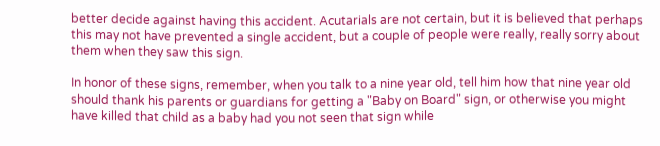better decide against having this accident. Acutarials are not certain, but it is believed that perhaps this may not have prevented a single accident, but a couple of people were really, really sorry about them when they saw this sign.

In honor of these signs, remember, when you talk to a nine year old, tell him how that nine year old should thank his parents or guardians for getting a "Baby on Board" sign, or otherwise you might have killed that child as a baby had you not seen that sign while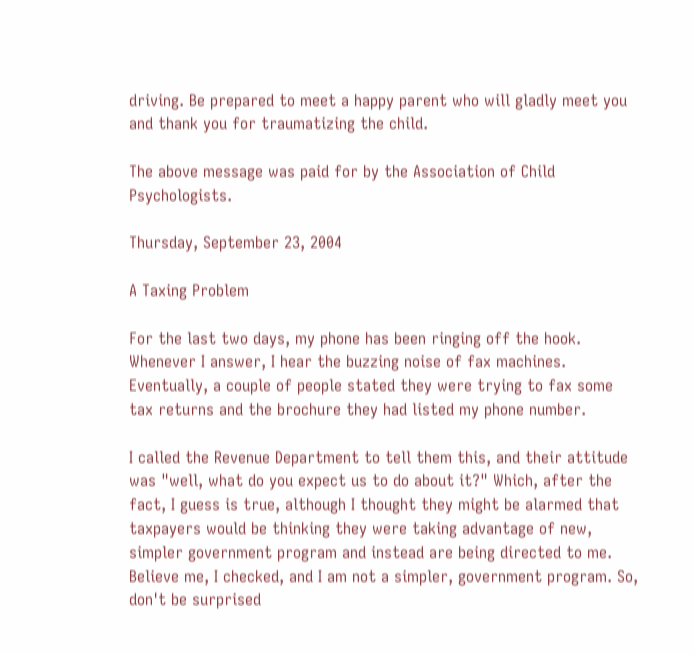driving. Be prepared to meet a happy parent who will gladly meet you and thank you for traumatizing the child.

The above message was paid for by the Association of Child Psychologists.

Thursday, September 23, 2004

A Taxing Problem

For the last two days, my phone has been ringing off the hook. Whenever I answer, I hear the buzzing noise of fax machines. Eventually, a couple of people stated they were trying to fax some tax returns and the brochure they had listed my phone number.

I called the Revenue Department to tell them this, and their attitude was "well, what do you expect us to do about it?" Which, after the fact, I guess is true, although I thought they might be alarmed that taxpayers would be thinking they were taking advantage of new, simpler government program and instead are being directed to me. Believe me, I checked, and I am not a simpler, government program. So, don't be surprised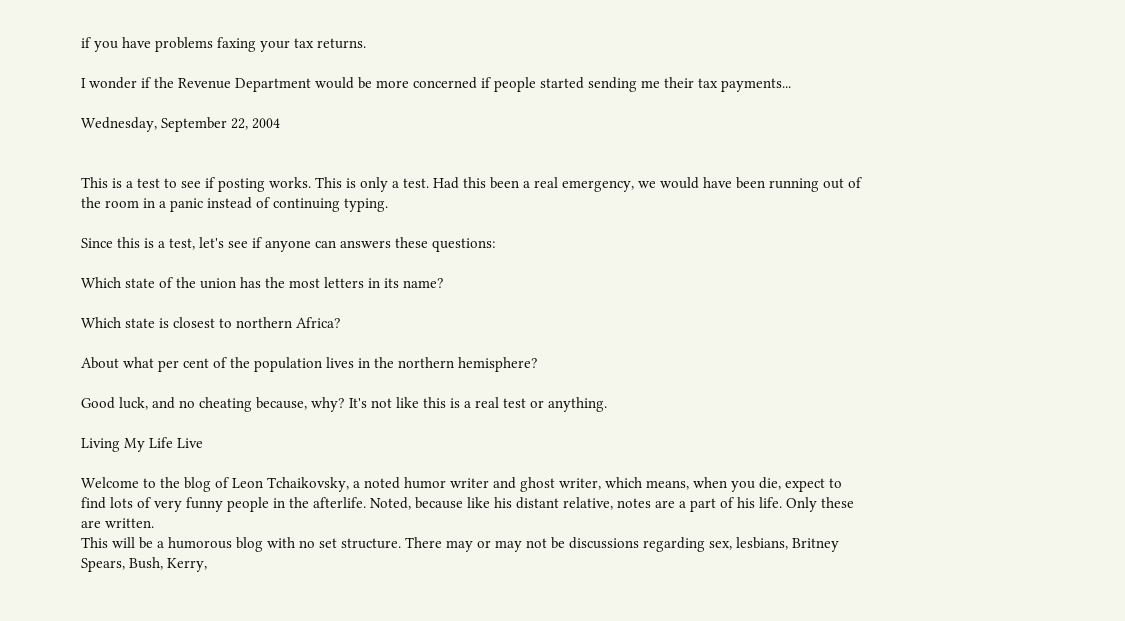if you have problems faxing your tax returns.

I wonder if the Revenue Department would be more concerned if people started sending me their tax payments...

Wednesday, September 22, 2004


This is a test to see if posting works. This is only a test. Had this been a real emergency, we would have been running out of the room in a panic instead of continuing typing.

Since this is a test, let's see if anyone can answers these questions:

Which state of the union has the most letters in its name?

Which state is closest to northern Africa?

About what per cent of the population lives in the northern hemisphere?

Good luck, and no cheating because, why? It's not like this is a real test or anything.

Living My Life Live

Welcome to the blog of Leon Tchaikovsky, a noted humor writer and ghost writer, which means, when you die, expect to find lots of very funny people in the afterlife. Noted, because like his distant relative, notes are a part of his life. Only these are written.
This will be a humorous blog with no set structure. There may or may not be discussions regarding sex, lesbians, Britney Spears, Bush, Kerry,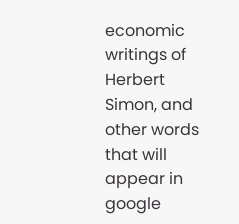economic writings of Herbert Simon, and other words that will appear in google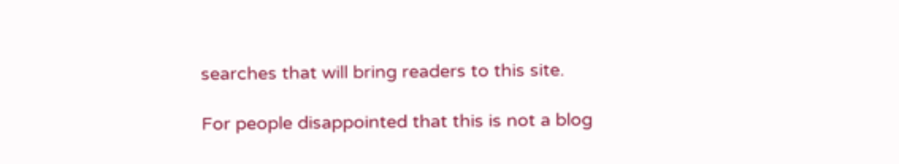searches that will bring readers to this site.

For people disappointed that this is not a blog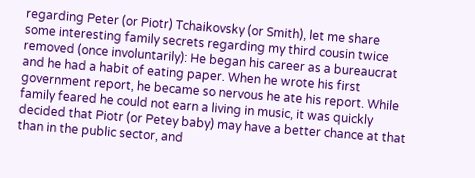regarding Peter (or Piotr) Tchaikovsky (or Smith), let me share some interesting family secrets regarding my third cousin twice removed (once involuntarily): He began his career as a bureaucrat and he had a habit of eating paper. When he wrote his first government report, he became so nervous he ate his report. While family feared he could not earn a living in music, it was quickly decided that Piotr (or Petey baby) may have a better chance at that than in the public sector, and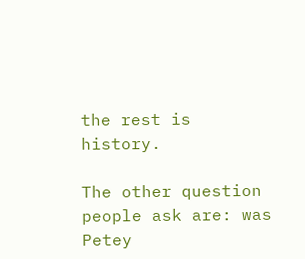the rest is history.

The other question people ask are: was Petey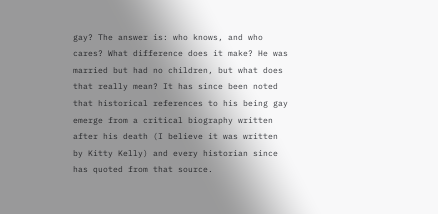gay? The answer is: who knows, and who cares? What difference does it make? He was married but had no children, but what does that really mean? It has since been noted that historical references to his being gay emerge from a critical biography written after his death (I believe it was written by Kitty Kelly) and every historian since has quoted from that source.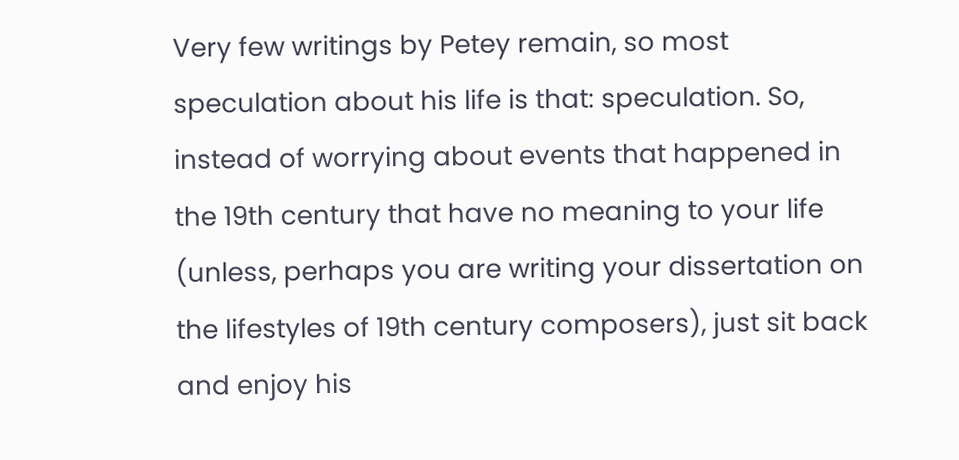Very few writings by Petey remain, so most speculation about his life is that: speculation. So, instead of worrying about events that happened in the 19th century that have no meaning to your life (unless, perhaps you are writing your dissertation on the lifestyles of 19th century composers), just sit back and enjoy his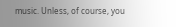music. Unless, of course, you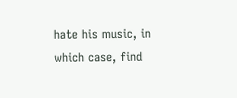hate his music, in which case, find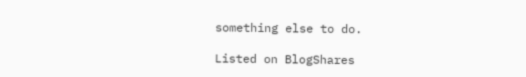something else to do.

Listed on BlogShares